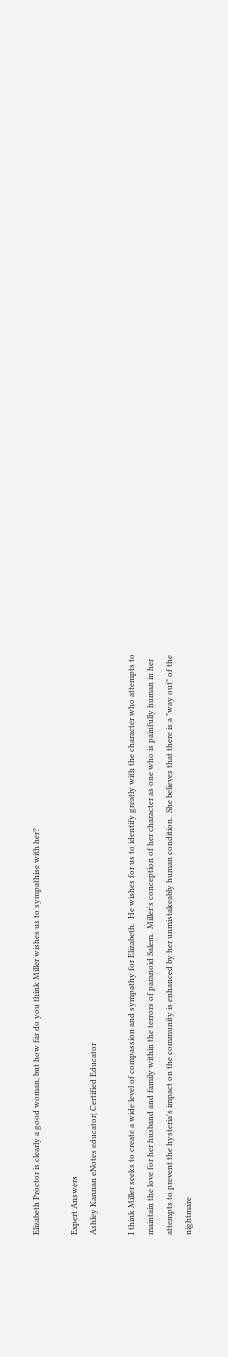Elizabeth Proctor is clearly a good woman, but how far do you think Miller wishes us to sympathise with her?

Expert Answers
Ashley Kannan eNotes educator| Certified Educator

I think Miller seeks to create a wide level of compassion and sympathy for Elizabeth.  He wishes for us to identify greatly with the character who attempts to maintain the love for her husband and family within the terrors of paranoid Salem.  Miller's conception of her character as one who is painfully human in her attempts to prevent the hysteria's impact on the community is enhanced by her unmistakeably human condition.  She believes that there is a "way out" of the nightmare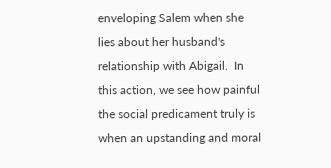enveloping Salem when she lies about her husband's relationship with Abigail.  In this action, we see how painful the social predicament truly is when an upstanding and moral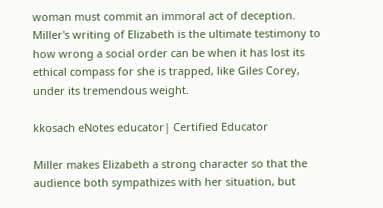woman must commit an immoral act of deception.  Miller's writing of Elizabeth is the ultimate testimony to how wrong a social order can be when it has lost its ethical compass for she is trapped, like Giles Corey, under its tremendous weight.

kkosach eNotes educator| Certified Educator

Miller makes Elizabeth a strong character so that the audience both sympathizes with her situation, but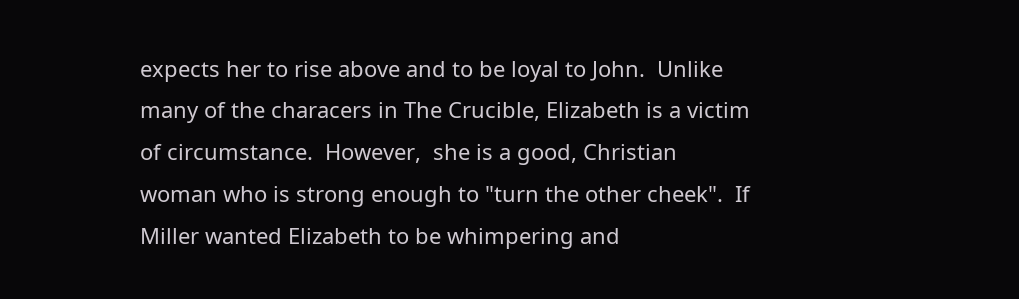expects her to rise above and to be loyal to John.  Unlike many of the characers in The Crucible, Elizabeth is a victim of circumstance.  However,  she is a good, Christian woman who is strong enough to "turn the other cheek".  If Miller wanted Elizabeth to be whimpering and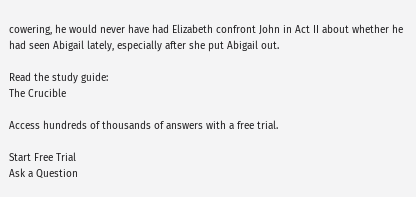cowering, he would never have had Elizabeth confront John in Act II about whether he had seen Abigail lately, especially after she put Abigail out.

Read the study guide:
The Crucible

Access hundreds of thousands of answers with a free trial.

Start Free Trial
Ask a Question